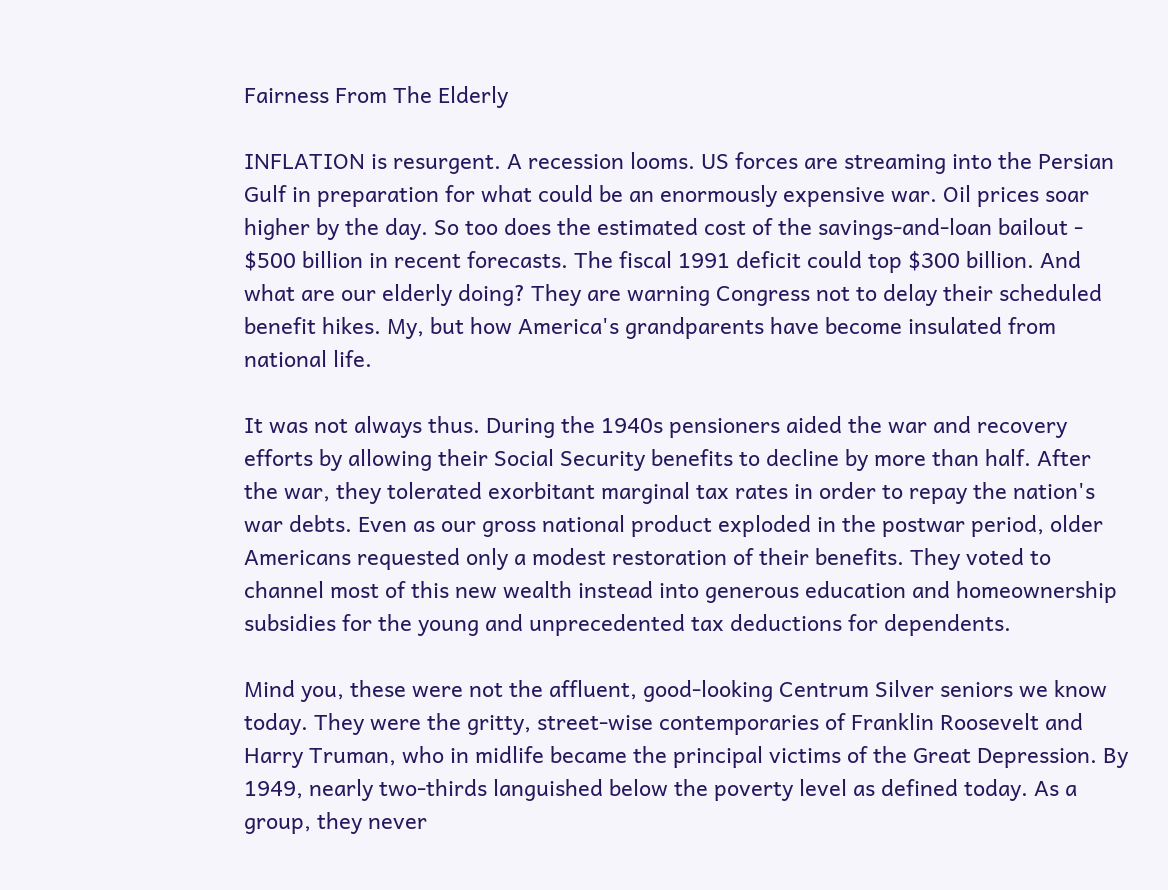Fairness From The Elderly

INFLATION is resurgent. A recession looms. US forces are streaming into the Persian Gulf in preparation for what could be an enormously expensive war. Oil prices soar higher by the day. So too does the estimated cost of the savings-and-loan bailout - $500 billion in recent forecasts. The fiscal 1991 deficit could top $300 billion. And what are our elderly doing? They are warning Congress not to delay their scheduled benefit hikes. My, but how America's grandparents have become insulated from national life.

It was not always thus. During the 1940s pensioners aided the war and recovery efforts by allowing their Social Security benefits to decline by more than half. After the war, they tolerated exorbitant marginal tax rates in order to repay the nation's war debts. Even as our gross national product exploded in the postwar period, older Americans requested only a modest restoration of their benefits. They voted to channel most of this new wealth instead into generous education and homeownership subsidies for the young and unprecedented tax deductions for dependents.

Mind you, these were not the affluent, good-looking Centrum Silver seniors we know today. They were the gritty, street-wise contemporaries of Franklin Roosevelt and Harry Truman, who in midlife became the principal victims of the Great Depression. By 1949, nearly two-thirds languished below the poverty level as defined today. As a group, they never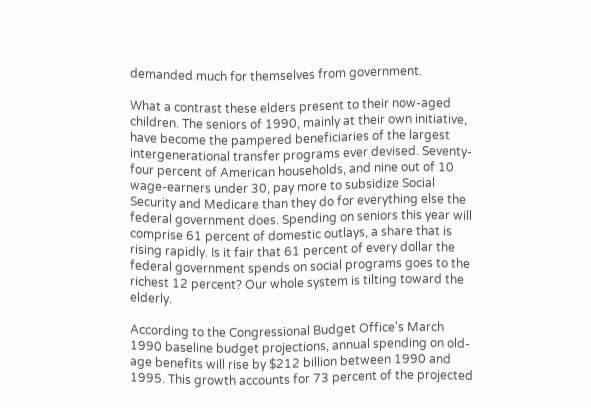demanded much for themselves from government.

What a contrast these elders present to their now-aged children. The seniors of 1990, mainly at their own initiative, have become the pampered beneficiaries of the largest intergenerational transfer programs ever devised. Seventy-four percent of American households, and nine out of 10 wage-earners under 30, pay more to subsidize Social Security and Medicare than they do for everything else the federal government does. Spending on seniors this year will comprise 61 percent of domestic outlays, a share that is rising rapidly. Is it fair that 61 percent of every dollar the federal government spends on social programs goes to the richest 12 percent? Our whole system is tilting toward the elderly.

According to the Congressional Budget Office's March 1990 baseline budget projections, annual spending on old-age benefits will rise by $212 billion between 1990 and 1995. This growth accounts for 73 percent of the projected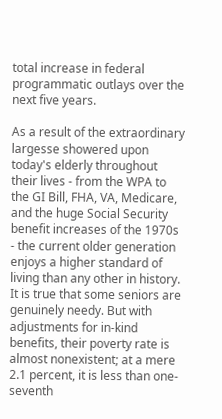total increase in federal programmatic outlays over the next five years.

As a result of the extraordinary largesse showered upon today's elderly throughout their lives - from the WPA to the GI Bill, FHA, VA, Medicare, and the huge Social Security benefit increases of the 1970s - the current older generation enjoys a higher standard of living than any other in history. It is true that some seniors are genuinely needy. But with adjustments for in-kind benefits, their poverty rate is almost nonexistent; at a mere 2.1 percent, it is less than one-seventh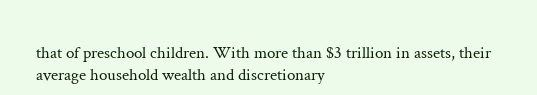that of preschool children. With more than $3 trillion in assets, their average household wealth and discretionary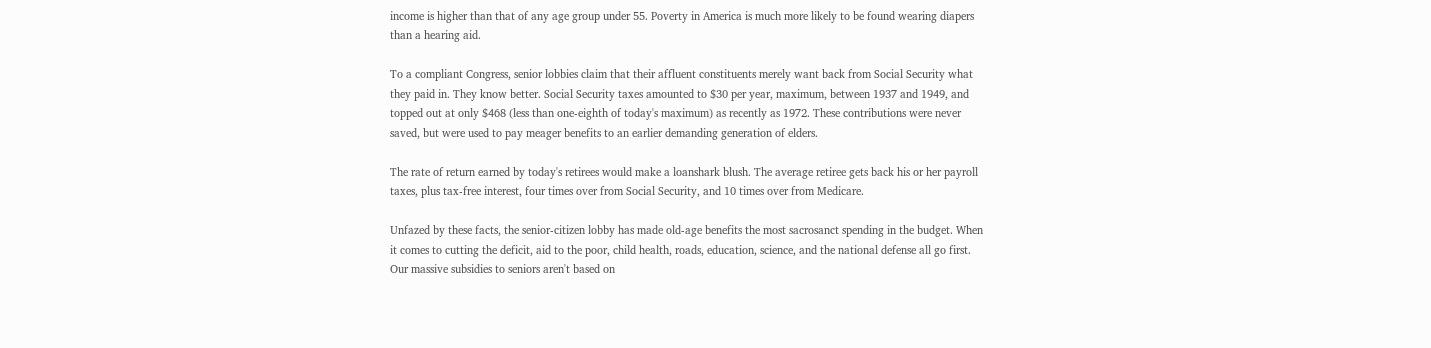income is higher than that of any age group under 55. Poverty in America is much more likely to be found wearing diapers than a hearing aid.

To a compliant Congress, senior lobbies claim that their affluent constituents merely want back from Social Security what they paid in. They know better. Social Security taxes amounted to $30 per year, maximum, between 1937 and 1949, and topped out at only $468 (less than one-eighth of today's maximum) as recently as 1972. These contributions were never saved, but were used to pay meager benefits to an earlier demanding generation of elders.

The rate of return earned by today's retirees would make a loanshark blush. The average retiree gets back his or her payroll taxes, plus tax-free interest, four times over from Social Security, and 10 times over from Medicare.

Unfazed by these facts, the senior-citizen lobby has made old-age benefits the most sacrosanct spending in the budget. When it comes to cutting the deficit, aid to the poor, child health, roads, education, science, and the national defense all go first. Our massive subsidies to seniors aren't based on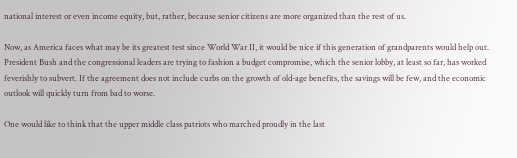national interest or even income equity, but, rather, because senior citizens are more organized than the rest of us.

Now, as America faces what may be its greatest test since World War II, it would be nice if this generation of grandparents would help out. President Bush and the congressional leaders are trying to fashion a budget compromise, which the senior lobby, at least so far, has worked feverishly to subvert. If the agreement does not include curbs on the growth of old-age benefits, the savings will be few, and the economic outlook will quickly turn from bad to worse.

One would like to think that the upper middle class patriots who marched proudly in the last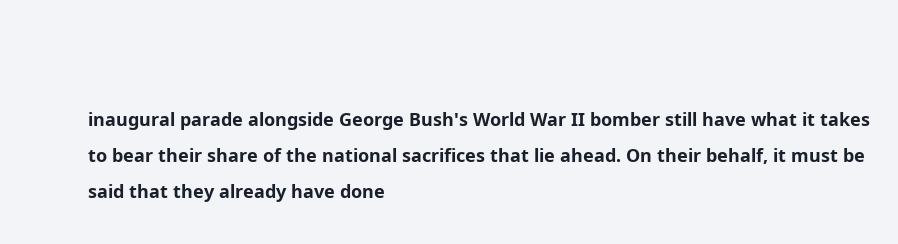inaugural parade alongside George Bush's World War II bomber still have what it takes to bear their share of the national sacrifices that lie ahead. On their behalf, it must be said that they already have done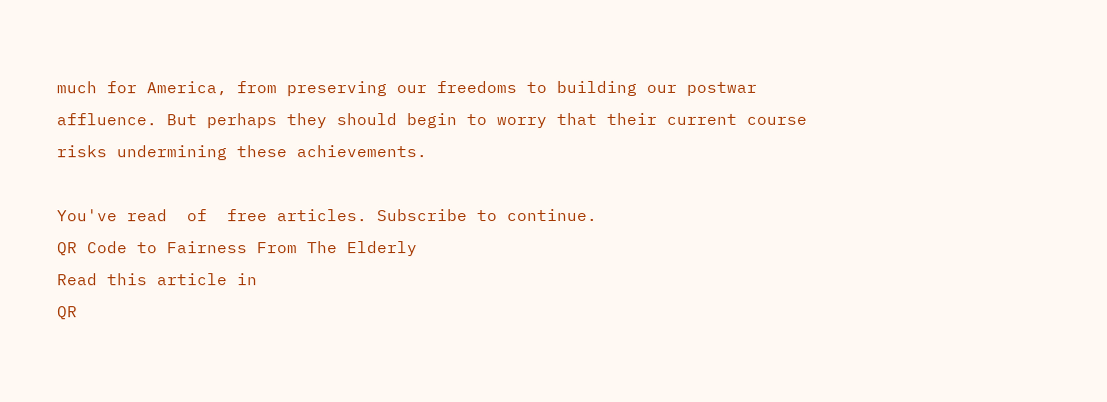much for America, from preserving our freedoms to building our postwar affluence. But perhaps they should begin to worry that their current course risks undermining these achievements.

You've read  of  free articles. Subscribe to continue.
QR Code to Fairness From The Elderly
Read this article in
QR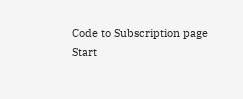Code to Subscription page
Start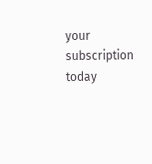your subscription today